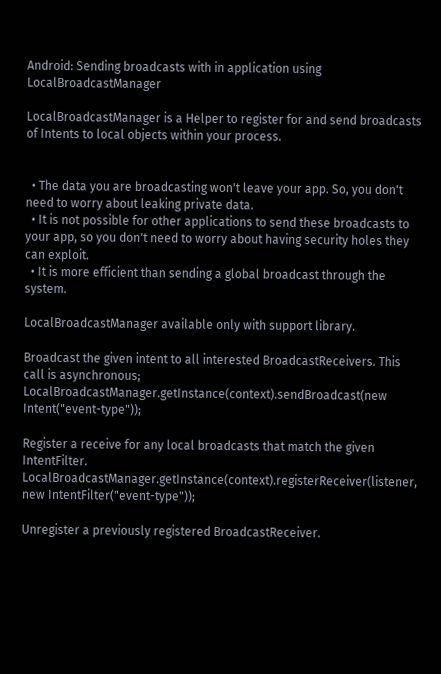Android: Sending broadcasts with in application using LocalBroadcastManager

LocalBroadcastManager is a Helper to register for and send broadcasts of Intents to local objects within your process.


  • The data you are broadcasting won't leave your app. So, you don't need to worry about leaking private data.
  • It is not possible for other applications to send these broadcasts to your app, so you don't need to worry about having security holes they can exploit.
  • It is more efficient than sending a global broadcast through the system.

LocalBroadcastManager available only with support library.

Broadcast the given intent to all interested BroadcastReceivers. This call is asynchronous;
LocalBroadcastManager.getInstance(context).sendBroadcast(new Intent("event-type"));

Register a receive for any local broadcasts that match the given IntentFilter.
LocalBroadcastManager.getInstance(context).registerReceiver(listener, new IntentFilter("event-type"));

Unregister a previously registered BroadcastReceiver.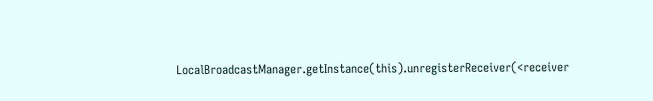LocalBroadcastManager.getInstance(this).unregisterReceiver(<receiver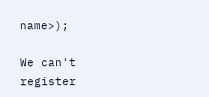name>);

We can't register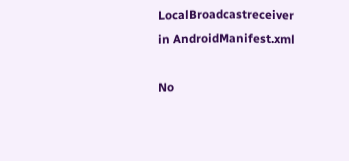LocalBroadcastreceiver in AndroidManifest.xml

No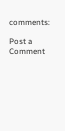comments:

Post a Comment